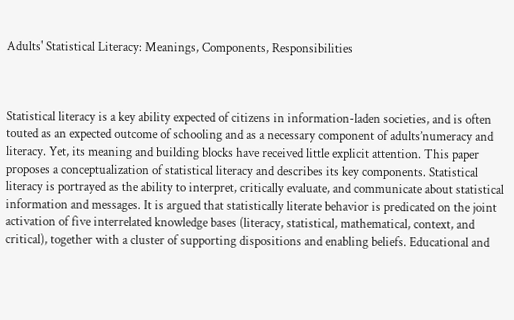Adults' Statistical Literacy: Meanings, Components, Responsibilities



Statistical literacy is a key ability expected of citizens in information-laden societies, and is often touted as an expected outcome of schooling and as a necessary component of adults’numeracy and literacy. Yet, its meaning and building blocks have received little explicit attention. This paper proposes a conceptualization of statistical literacy and describes its key components. Statistical literacy is portrayed as the ability to interpret, critically evaluate, and communicate about statistical information and messages. It is argued that statistically literate behavior is predicated on the joint activation of five interrelated knowledge bases (literacy, statistical, mathematical, context, and critical), together with a cluster of supporting dispositions and enabling beliefs. Educational and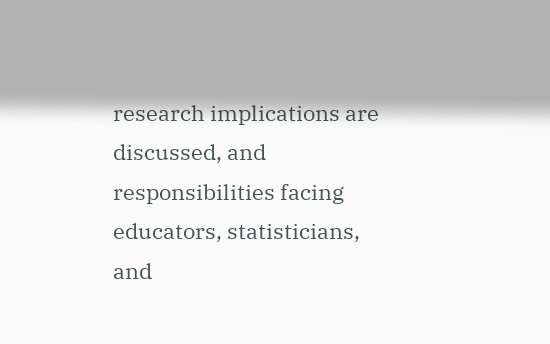research implications are discussed, and responsibilities facing educators, statisticians, and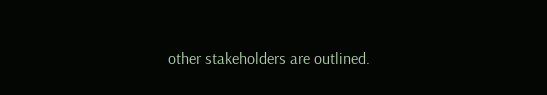other stakeholders are outlined.